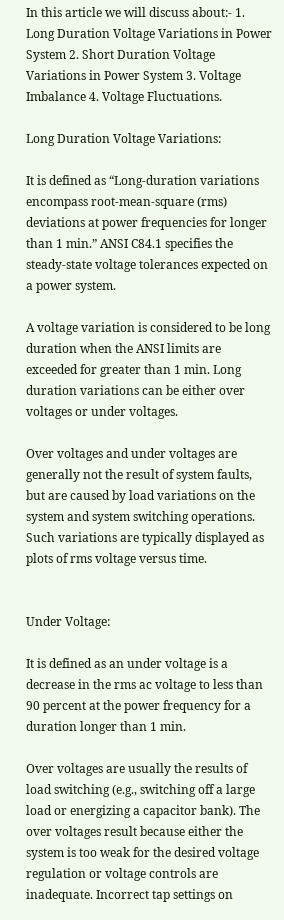In this article we will discuss about:- 1. Long Duration Voltage Variations in Power System 2. Short Duration Voltage Variations in Power System 3. Voltage Imbalance 4. Voltage Fluctuations.

Long Duration Voltage Variations:

It is defined as “Long-duration variations encompass root-mean-square (rms) deviations at power frequencies for longer than 1 min.” ANSI C84.1 specifies the steady-state voltage tolerances expected on a power system.

A voltage variation is considered to be long duration when the ANSI limits are exceeded for greater than 1 min. Long duration variations can be either over voltages or under voltages.

Over voltages and under voltages are generally not the result of system faults, but are caused by load variations on the system and system switching operations. Such variations are typically displayed as plots of rms voltage versus time.


Under Voltage:

It is defined as an under voltage is a decrease in the rms ac voltage to less than 90 percent at the power frequency for a duration longer than 1 min.

Over voltages are usually the results of load switching (e.g., switching off a large load or energizing a capacitor bank). The over voltages result because either the system is too weak for the desired voltage regulation or voltage controls are inadequate. Incorrect tap settings on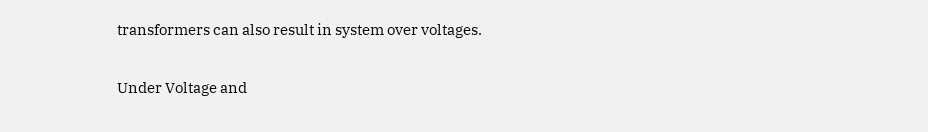transformers can also result in system over voltages.

Under Voltage and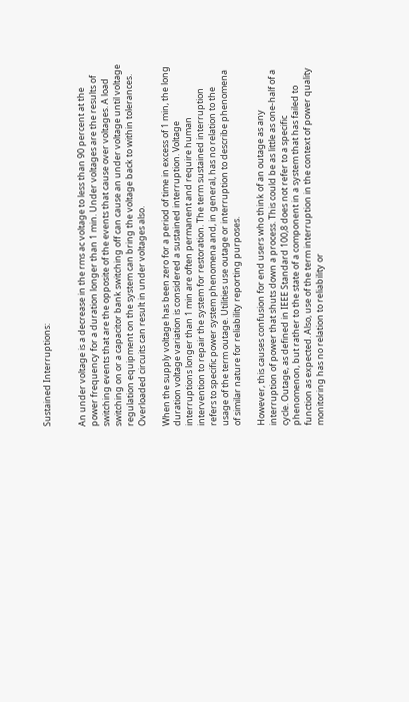Sustained Interruptions:


An under voltage is a decrease in the rms ac voltage to less than 90 percent at the power frequency for a duration longer than 1 min. Under voltages are the results of switching events that are the opposite of the events that cause over voltages. A load switching on or a capacitor bank switching off can cause an under voltage until voltage regulation equipment on the system can bring the voltage back to within tolerances. Overloaded circuits can result in under voltages also.

When the supply voltage has been zero for a period of time in excess of 1 min, the long duration voltage variation is considered a sustained interruption. Voltage interruptions longer than 1 min are often permanent and require human intervention to repair the system for restoration. The term sustained interruption refers to specific power system phenomena and, in general, has no relation to the usage of the term outage. Utilities use outage or interruption to describe phenomena of similar nature for reliability reporting purposes.

However, this causes confusion for end users who think of an outage as any interruption of power that shuts down a process. This could be as little as one-half of a cycle. Outage, as defined in IEEE Standard 100,8 does not refer to a specific phenomenon, but rather to the state of a component in a system that has failed to function as expected. Also, use of the term interruption in the context of power quality monitoring has no relation to reliability or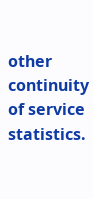other continuity of service statistics.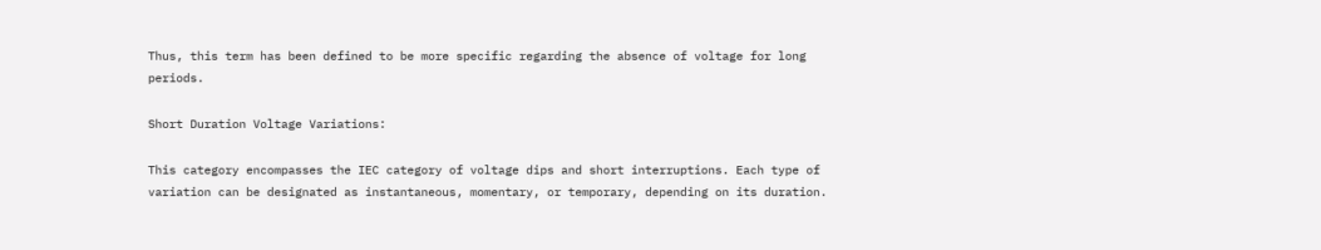Thus, this term has been defined to be more specific regarding the absence of voltage for long periods.

Short Duration Voltage Variations:

This category encompasses the IEC category of voltage dips and short interruptions. Each type of variation can be designated as instantaneous, momentary, or temporary, depending on its duration.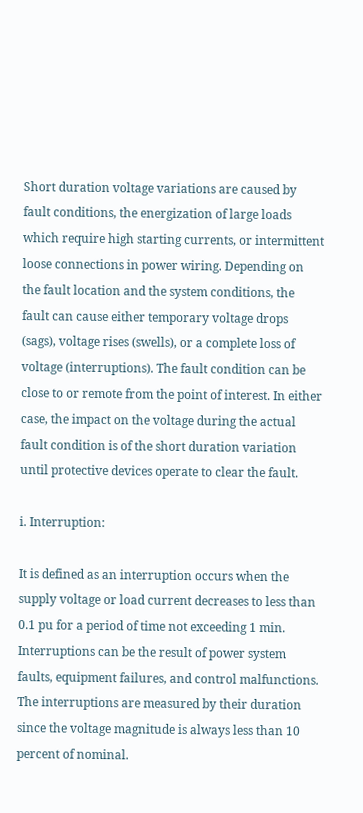Short duration voltage variations are caused by fault conditions, the energization of large loads which require high starting currents, or intermittent loose connections in power wiring. Depending on the fault location and the system conditions, the fault can cause either temporary voltage drops (sags), voltage rises (swells), or a complete loss of voltage (interruptions). The fault condition can be close to or remote from the point of interest. In either case, the impact on the voltage during the actual fault condition is of the short duration variation until protective devices operate to clear the fault.

i. Interruption:

It is defined as an interruption occurs when the supply voltage or load current decreases to less than 0.1 pu for a period of time not exceeding 1 min. Interruptions can be the result of power system faults, equipment failures, and control malfunctions. The interruptions are measured by their duration since the voltage magnitude is always less than 10 percent of nominal.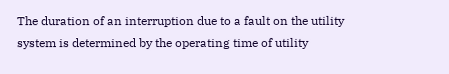The duration of an interruption due to a fault on the utility system is determined by the operating time of utility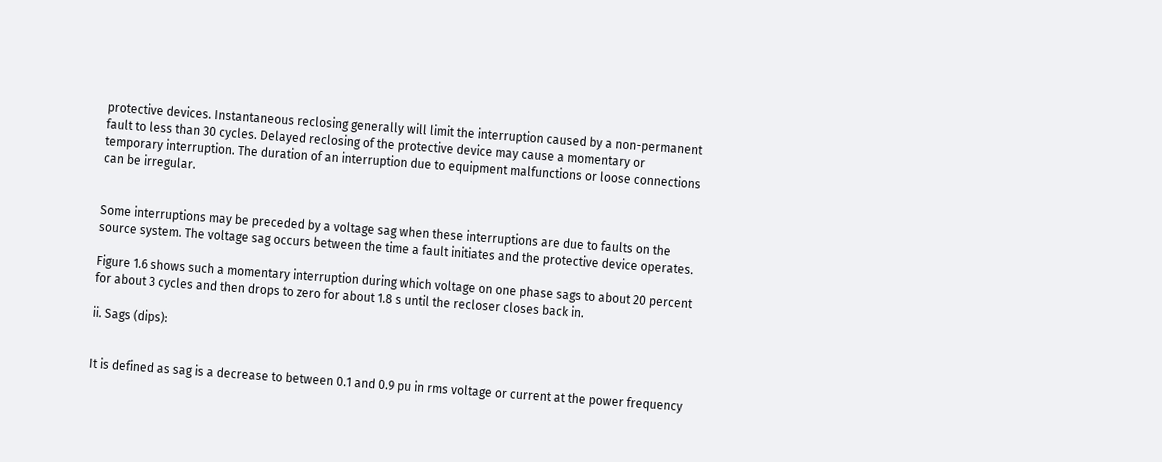protective devices. Instantaneous reclosing generally will limit the interruption caused by a non-permanent fault to less than 30 cycles. Delayed reclosing of the protective device may cause a momentary or temporary interruption. The duration of an interruption due to equipment malfunctions or loose connections can be irregular.


Some interruptions may be preceded by a voltage sag when these interruptions are due to faults on the source system. The voltage sag occurs between the time a fault initiates and the protective device operates.

Figure 1.6 shows such a momentary interruption during which voltage on one phase sags to about 20 percent for about 3 cycles and then drops to zero for about 1.8 s until the recloser closes back in.

ii. Sags (dips):


It is defined as sag is a decrease to between 0.1 and 0.9 pu in rms voltage or current at the power frequency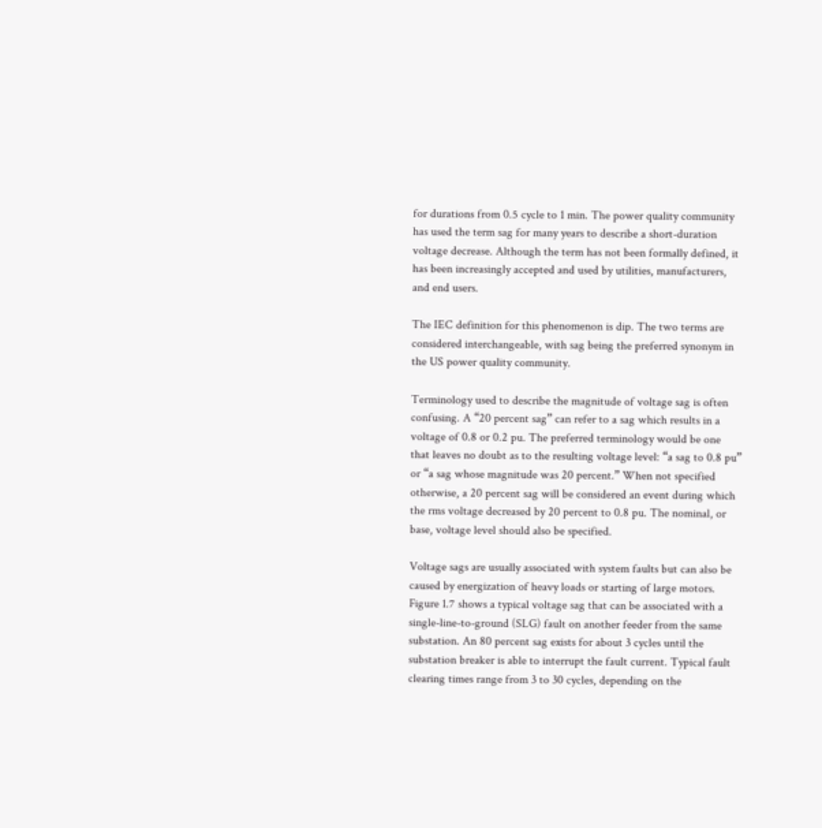for durations from 0.5 cycle to 1 min. The power quality community has used the term sag for many years to describe a short-duration voltage decrease. Although the term has not been formally defined, it has been increasingly accepted and used by utilities, manufacturers, and end users.

The IEC definition for this phenomenon is dip. The two terms are considered interchangeable, with sag being the preferred synonym in the US power quality community.

Terminology used to describe the magnitude of voltage sag is often confusing. A “20 percent sag” can refer to a sag which results in a voltage of 0.8 or 0.2 pu. The preferred terminology would be one that leaves no doubt as to the resulting voltage level: “a sag to 0.8 pu” or “a sag whose magnitude was 20 percent.” When not specified otherwise, a 20 percent sag will be considered an event during which the rms voltage decreased by 20 percent to 0.8 pu. The nominal, or base, voltage level should also be specified.

Voltage sags are usually associated with system faults but can also be caused by energization of heavy loads or starting of large motors. Figure 1.7 shows a typical voltage sag that can be associated with a single-line-to-ground (SLG) fault on another feeder from the same substation. An 80 percent sag exists for about 3 cycles until the substation breaker is able to interrupt the fault current. Typical fault clearing times range from 3 to 30 cycles, depending on the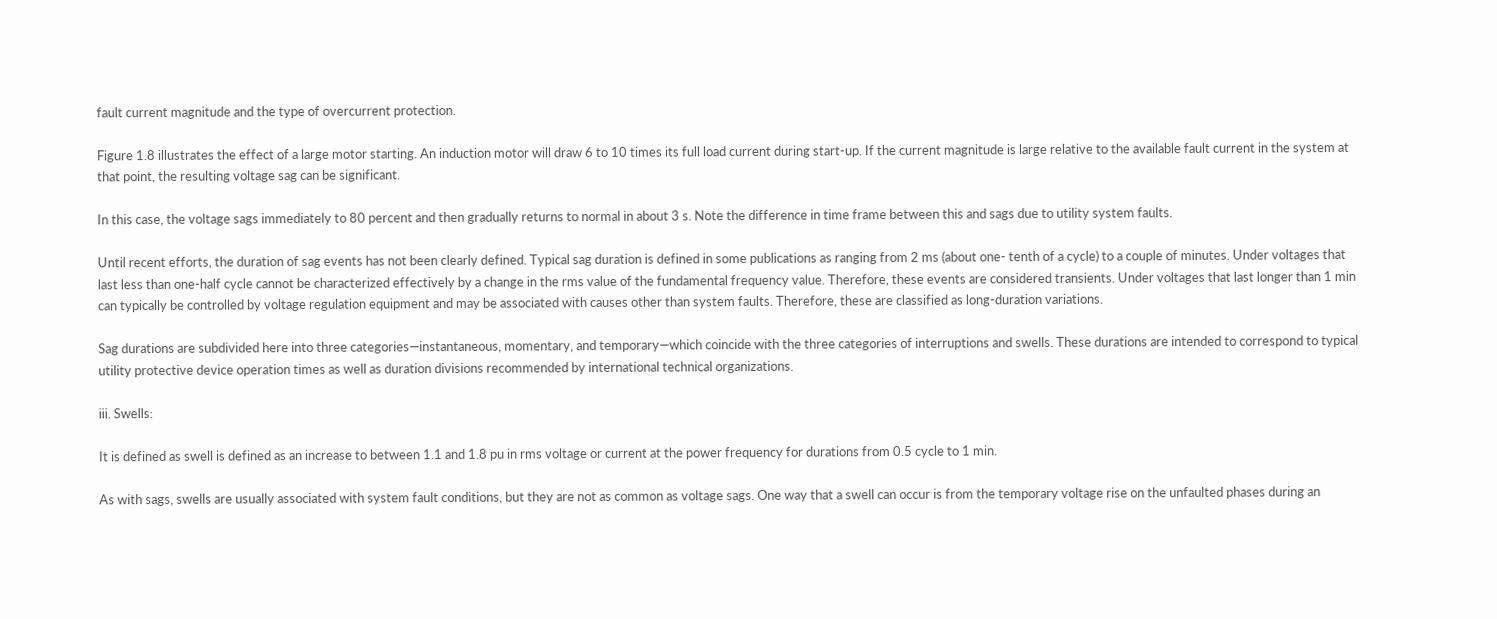fault current magnitude and the type of overcurrent protection.

Figure 1.8 illustrates the effect of a large motor starting. An induction motor will draw 6 to 10 times its full load current during start-up. If the current magnitude is large relative to the available fault current in the system at that point, the resulting voltage sag can be significant.

In this case, the voltage sags immediately to 80 percent and then gradually returns to normal in about 3 s. Note the difference in time frame between this and sags due to utility system faults.

Until recent efforts, the duration of sag events has not been clearly defined. Typical sag duration is defined in some publications as ranging from 2 ms (about one- tenth of a cycle) to a couple of minutes. Under voltages that last less than one-half cycle cannot be characterized effectively by a change in the rms value of the fundamental frequency value. Therefore, these events are considered transients. Under voltages that last longer than 1 min can typically be controlled by voltage regulation equipment and may be associated with causes other than system faults. Therefore, these are classified as long-duration variations.

Sag durations are subdivided here into three categories—instantaneous, momentary, and temporary—which coincide with the three categories of interruptions and swells. These durations are intended to correspond to typical utility protective device operation times as well as duration divisions recommended by international technical organizations.

iii. Swells:

It is defined as swell is defined as an increase to between 1.1 and 1.8 pu in rms voltage or current at the power frequency for durations from 0.5 cycle to 1 min.

As with sags, swells are usually associated with system fault conditions, but they are not as common as voltage sags. One way that a swell can occur is from the temporary voltage rise on the unfaulted phases during an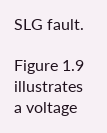SLG fault.

Figure 1.9 illustrates a voltage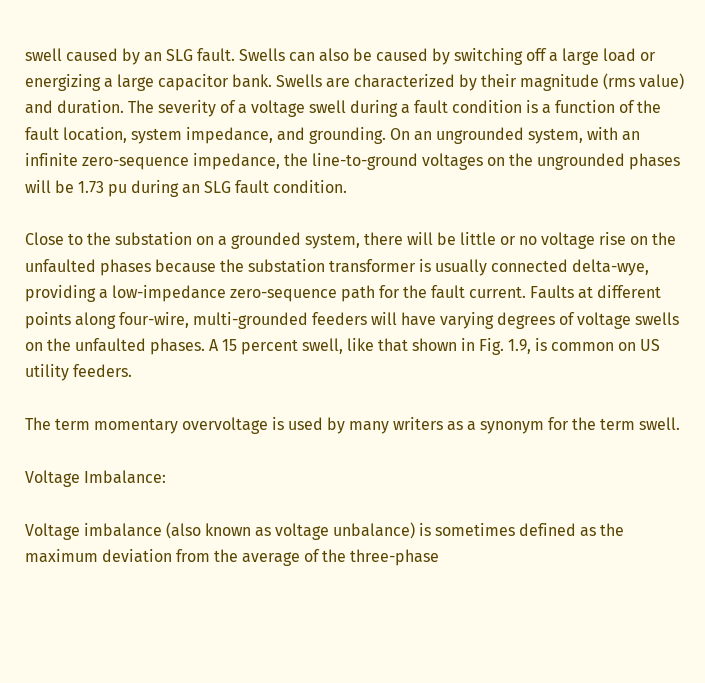swell caused by an SLG fault. Swells can also be caused by switching off a large load or energizing a large capacitor bank. Swells are characterized by their magnitude (rms value) and duration. The severity of a voltage swell during a fault condition is a function of the fault location, system impedance, and grounding. On an ungrounded system, with an infinite zero-sequence impedance, the line-to-ground voltages on the ungrounded phases will be 1.73 pu during an SLG fault condition.

Close to the substation on a grounded system, there will be little or no voltage rise on the unfaulted phases because the substation transformer is usually connected delta-wye, providing a low-impedance zero-sequence path for the fault current. Faults at different points along four-wire, multi-grounded feeders will have varying degrees of voltage swells on the unfaulted phases. A 15 percent swell, like that shown in Fig. 1.9, is common on US utility feeders.

The term momentary overvoltage is used by many writers as a synonym for the term swell.

Voltage Imbalance:

Voltage imbalance (also known as voltage unbalance) is sometimes defined as the maximum deviation from the average of the three-phase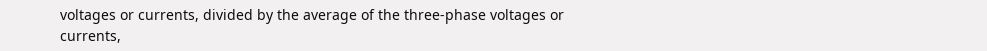voltages or currents, divided by the average of the three-phase voltages or currents,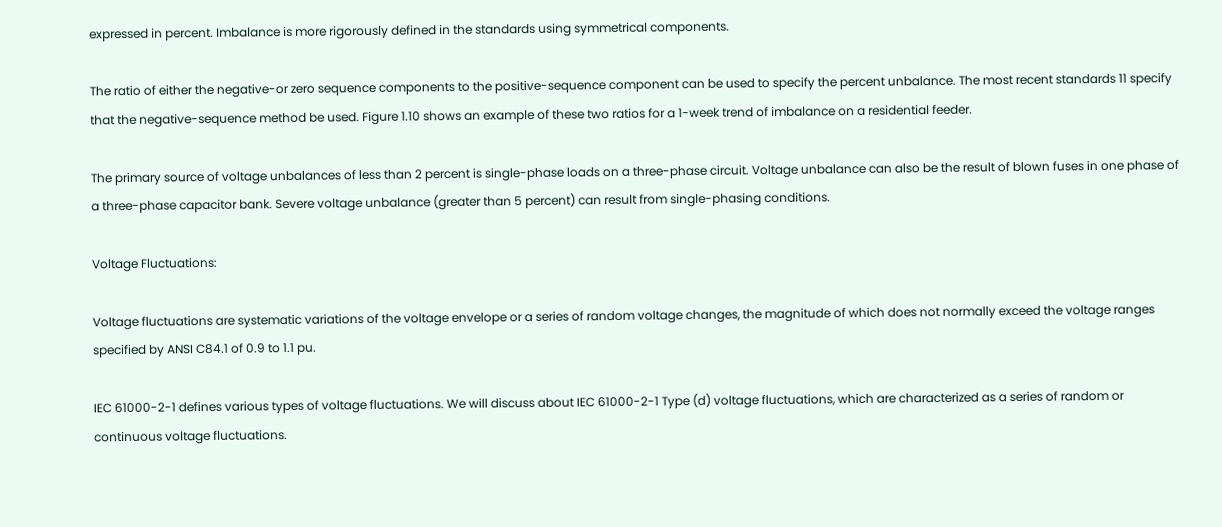expressed in percent. Imbalance is more rigorously defined in the standards using symmetrical components.

The ratio of either the negative-or zero sequence components to the positive-sequence component can be used to specify the percent unbalance. The most recent standards 11 specify that the negative-sequence method be used. Figure 1.10 shows an example of these two ratios for a 1-week trend of imbalance on a residential feeder.

The primary source of voltage unbalances of less than 2 percent is single-phase loads on a three-phase circuit. Voltage unbalance can also be the result of blown fuses in one phase of a three-phase capacitor bank. Severe voltage unbalance (greater than 5 percent) can result from single-phasing conditions.

Voltage Fluctuations:

Voltage fluctuations are systematic variations of the voltage envelope or a series of random voltage changes, the magnitude of which does not normally exceed the voltage ranges specified by ANSI C84.1 of 0.9 to 1.1 pu.

IEC 61000-2-1 defines various types of voltage fluctuations. We will discuss about IEC 61000-2-1 Type (d) voltage fluctuations, which are characterized as a series of random or continuous voltage fluctuations.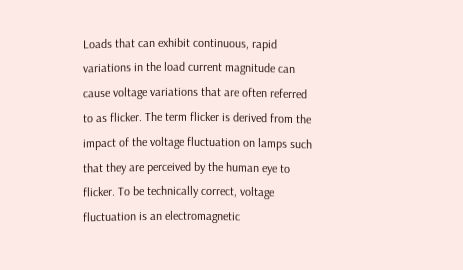Loads that can exhibit continuous, rapid variations in the load current magnitude can cause voltage variations that are often referred to as flicker. The term flicker is derived from the impact of the voltage fluctuation on lamps such that they are perceived by the human eye to flicker. To be technically correct, voltage fluctuation is an electromagnetic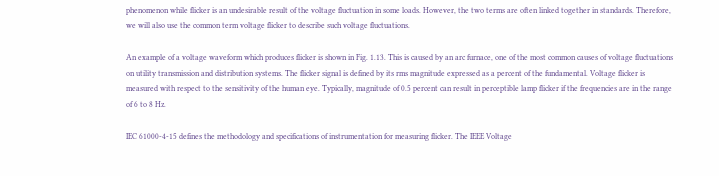phenomenon while flicker is an undesirable result of the voltage fluctuation in some loads. However, the two terms are often linked together in standards. Therefore, we will also use the common term voltage flicker to describe such voltage fluctuations.

An example of a voltage waveform which produces flicker is shown in Fig. 1.13. This is caused by an arc furnace, one of the most common causes of voltage fluctuations on utility transmission and distribution systems. The flicker signal is defined by its rms magnitude expressed as a percent of the fundamental. Voltage flicker is measured with respect to the sensitivity of the human eye. Typically, magnitude of 0.5 percent can result in perceptible lamp flicker if the frequencies are in the range of 6 to 8 Hz.

IEC 61000-4-15 defines the methodology and specifications of instrumentation for measuring flicker. The IEEE Voltage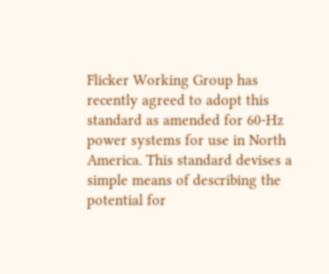Flicker Working Group has recently agreed to adopt this standard as amended for 60-Hz power systems for use in North America. This standard devises a simple means of describing the potential for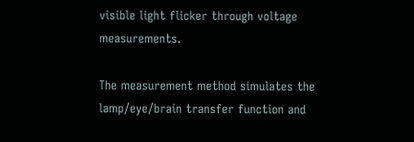visible light flicker through voltage measurements.

The measurement method simulates the lamp/eye/brain transfer function and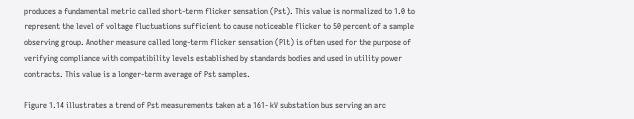produces a fundamental metric called short-term flicker sensation (Pst). This value is normalized to 1.0 to represent the level of voltage fluctuations sufficient to cause noticeable flicker to 50 percent of a sample observing group. Another measure called long-term flicker sensation (Plt) is often used for the purpose of verifying compliance with compatibility levels established by standards bodies and used in utility power contracts. This value is a longer-term average of Pst samples.

Figure 1.14 illustrates a trend of Pst measurements taken at a 161- kV substation bus serving an arc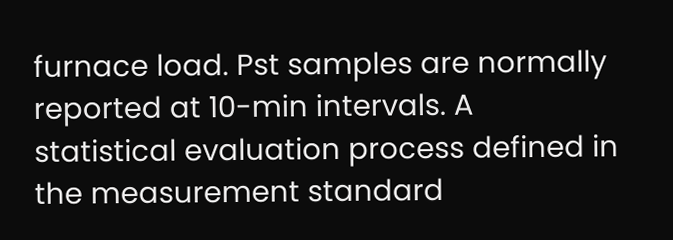furnace load. Pst samples are normally reported at 10-min intervals. A statistical evaluation process defined in the measurement standard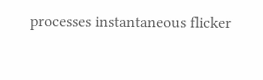processes instantaneous flicker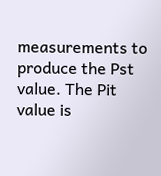measurements to produce the Pst value. The Pit value is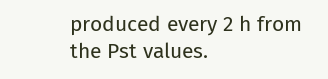produced every 2 h from the Pst values.